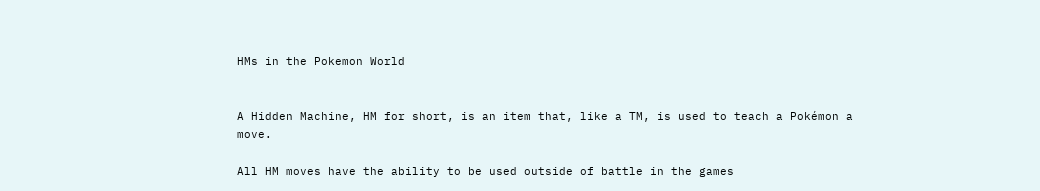HMs in the Pokemon World


A Hidden Machine, HM for short, is an item that, like a TM, is used to teach a Pokémon a move.

All HM moves have the ability to be used outside of battle in the games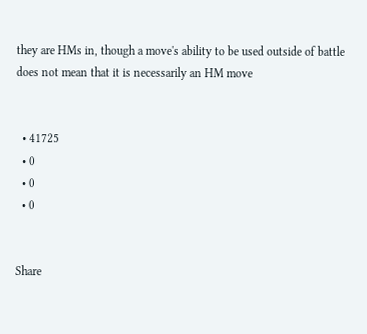they are HMs in, though a move's ability to be used outside of battle does not mean that it is necessarily an HM move


  • 41725
  • 0
  • 0
  • 0


Share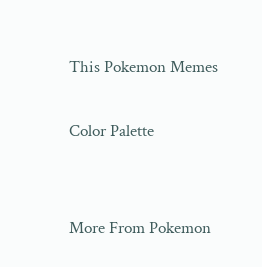This Pokemon Memes

Color Palette


More From Pokemon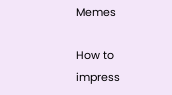Memes

How to impress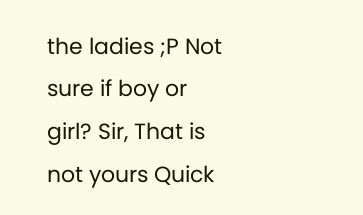the ladies ;P Not sure if boy or girl? Sir, That is not yours Quick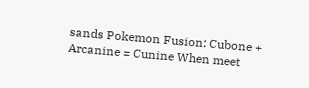sands Pokemon Fusion: Cubone + Arcanine = Cunine When meet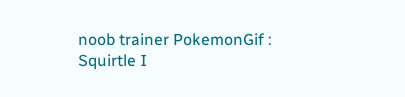noob trainer PokemonGif : Squirtle I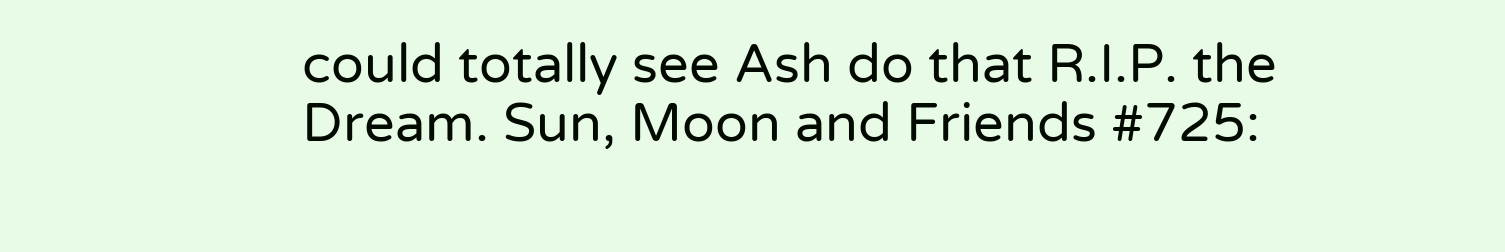could totally see Ash do that R.I.P. the Dream. Sun, Moon and Friends #725: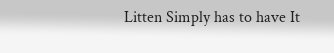Litten Simply has to have It